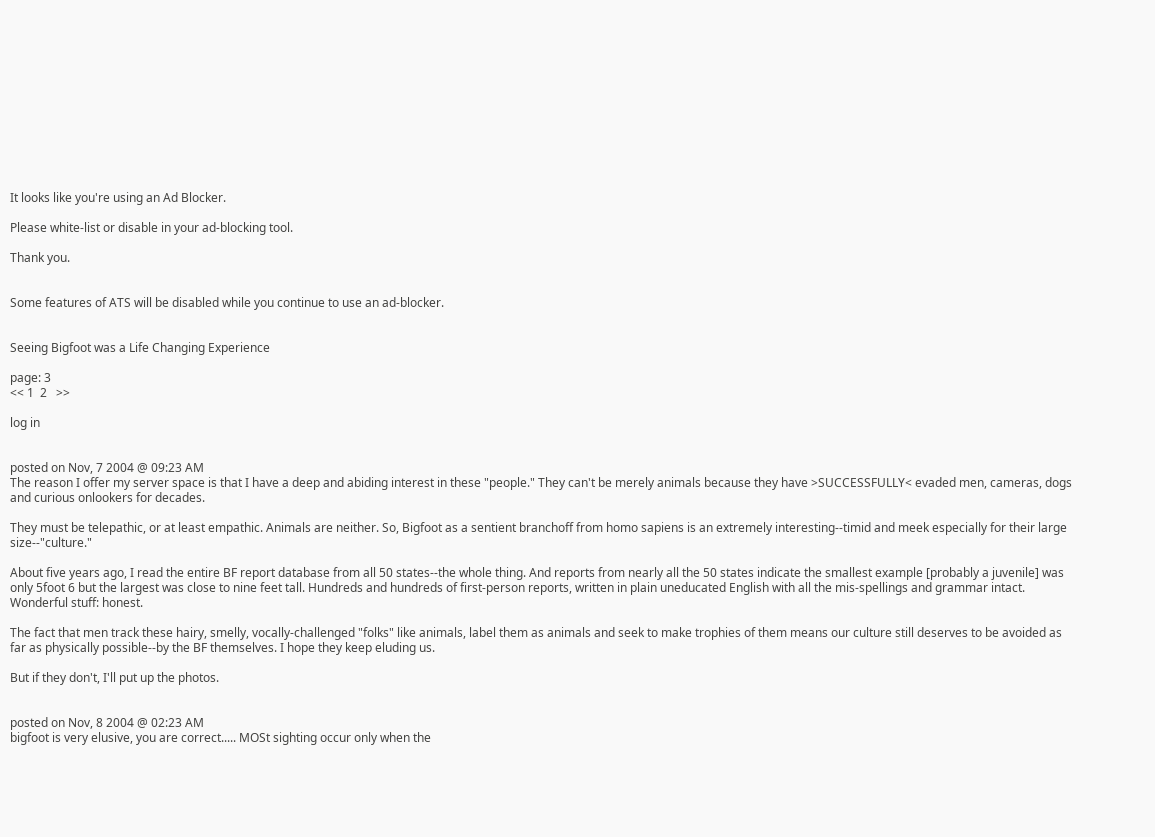It looks like you're using an Ad Blocker.

Please white-list or disable in your ad-blocking tool.

Thank you.


Some features of ATS will be disabled while you continue to use an ad-blocker.


Seeing Bigfoot was a Life Changing Experience

page: 3
<< 1  2   >>

log in


posted on Nov, 7 2004 @ 09:23 AM
The reason I offer my server space is that I have a deep and abiding interest in these "people." They can't be merely animals because they have >SUCCESSFULLY< evaded men, cameras, dogs and curious onlookers for decades.

They must be telepathic, or at least empathic. Animals are neither. So, Bigfoot as a sentient branchoff from homo sapiens is an extremely interesting--timid and meek especially for their large size--"culture."

About five years ago, I read the entire BF report database from all 50 states--the whole thing. And reports from nearly all the 50 states indicate the smallest example [probably a juvenile] was only 5foot 6 but the largest was close to nine feet tall. Hundreds and hundreds of first-person reports, written in plain uneducated English with all the mis-spellings and grammar intact. Wonderful stuff: honest.

The fact that men track these hairy, smelly, vocally-challenged "folks" like animals, label them as animals and seek to make trophies of them means our culture still deserves to be avoided as far as physically possible--by the BF themselves. I hope they keep eluding us.

But if they don't, I'll put up the photos.


posted on Nov, 8 2004 @ 02:23 AM
bigfoot is very elusive, you are correct..... MOSt sighting occur only when the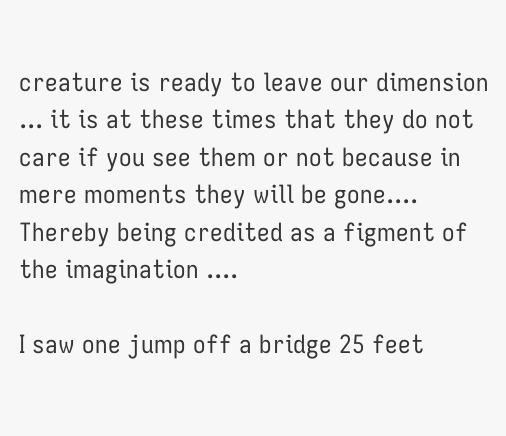creature is ready to leave our dimension ... it is at these times that they do not care if you see them or not because in mere moments they will be gone.... Thereby being credited as a figment of the imagination ....

I saw one jump off a bridge 25 feet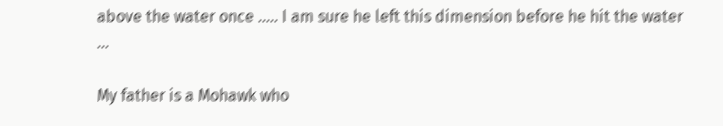above the water once ..... I am sure he left this dimension before he hit the water ...

My father is a Mohawk who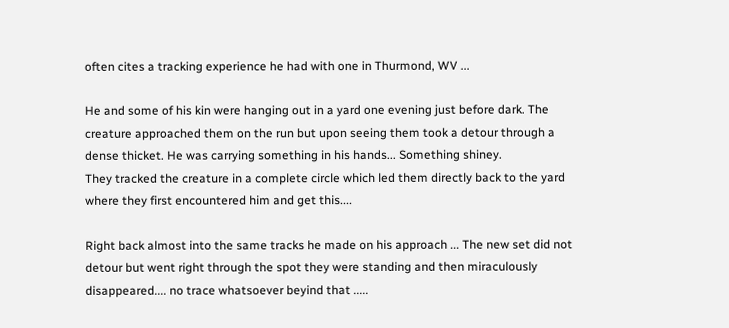often cites a tracking experience he had with one in Thurmond, WV ...

He and some of his kin were hanging out in a yard one evening just before dark. The creature approached them on the run but upon seeing them took a detour through a dense thicket. He was carrying something in his hands... Something shiney.
They tracked the creature in a complete circle which led them directly back to the yard where they first encountered him and get this....

Right back almost into the same tracks he made on his approach ... The new set did not detour but went right through the spot they were standing and then miraculously disappeared.... no trace whatsoever beyind that .....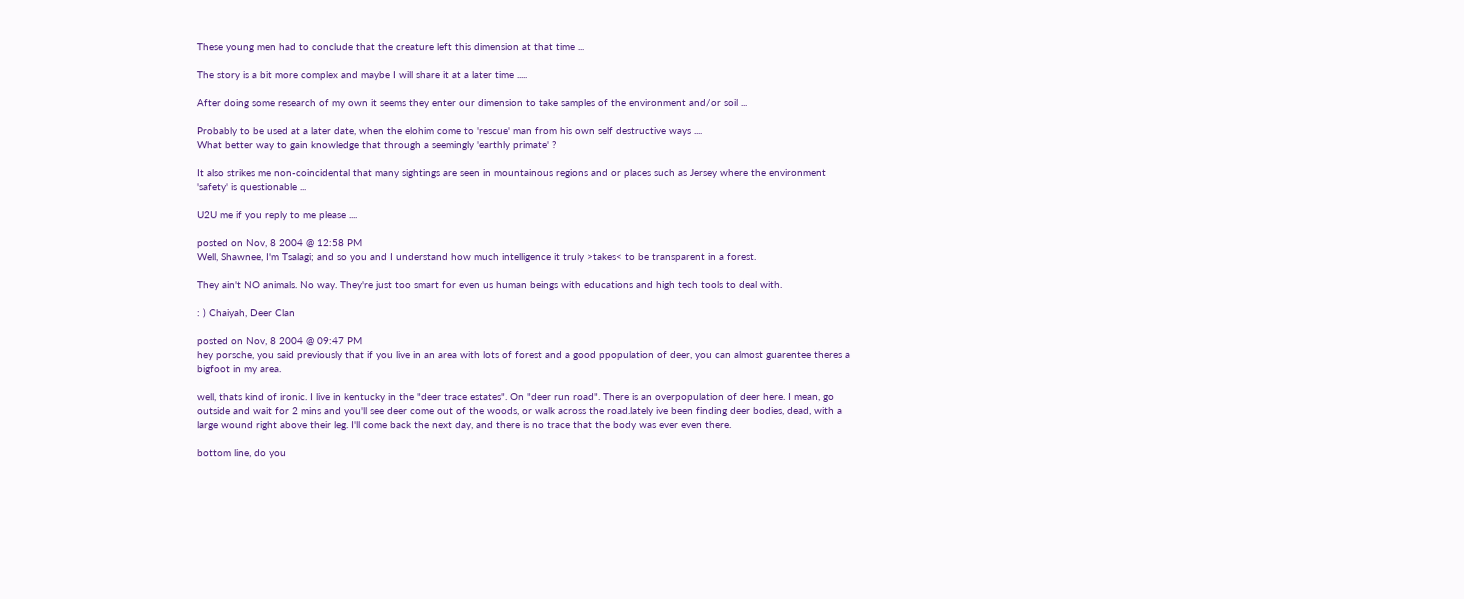These young men had to conclude that the creature left this dimension at that time ...

The story is a bit more complex and maybe I will share it at a later time .....

After doing some research of my own it seems they enter our dimension to take samples of the environment and/or soil ...

Probably to be used at a later date, when the elohim come to 'rescue' man from his own self destructive ways ....
What better way to gain knowledge that through a seemingly 'earthly primate' ?

It also strikes me non-coincidental that many sightings are seen in mountainous regions and or places such as Jersey where the environment 'safety' is questionable ...

U2U me if you reply to me please ....

posted on Nov, 8 2004 @ 12:58 PM
Well, Shawnee, I'm Tsalagi; and so you and I understand how much intelligence it truly >takes< to be transparent in a forest.

They ain't NO animals. No way. They're just too smart for even us human beings with educations and high tech tools to deal with.

: ) Chaiyah, Deer Clan

posted on Nov, 8 2004 @ 09:47 PM
hey porsche, you said previously that if you live in an area with lots of forest and a good ppopulation of deer, you can almost guarentee theres a bigfoot in my area.

well, thats kind of ironic. I live in kentucky in the "deer trace estates". On "deer run road". There is an overpopulation of deer here. I mean, go outside and wait for 2 mins and you'll see deer come out of the woods, or walk across the road.lately ive been finding deer bodies, dead, with a large wound right above their leg. I'll come back the next day, and there is no trace that the body was ever even there.

bottom line, do you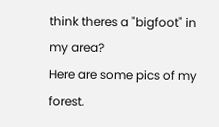think theres a "bigfoot" in my area?
Here are some pics of my forest.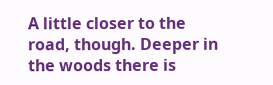A little closer to the road, though. Deeper in the woods there is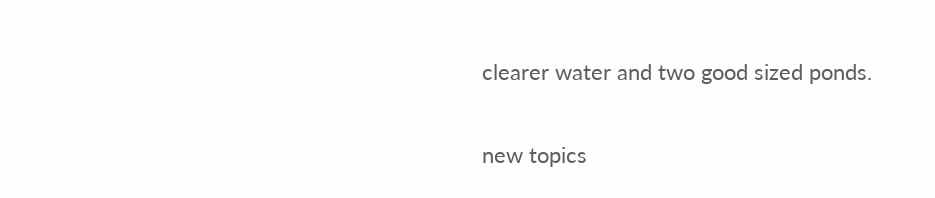clearer water and two good sized ponds.

new topics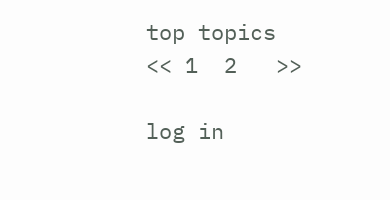top topics
<< 1  2   >>

log in